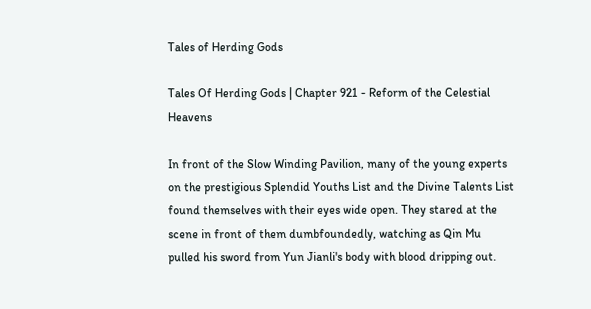Tales of Herding Gods

Tales Of Herding Gods | Chapter 921 - Reform of the Celestial Heavens

In front of the Slow Winding Pavilion, many of the young experts on the prestigious Splendid Youths List and the Divine Talents List found themselves with their eyes wide open. They stared at the scene in front of them dumbfoundedly, watching as Qin Mu pulled his sword from Yun Jianli's body with blood dripping out.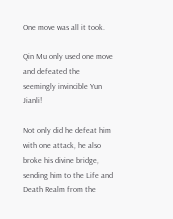One move was all it took.

Qin Mu only used one move and defeated the seemingly invincible Yun Jianli!

Not only did he defeat him with one attack, he also broke his divine bridge, sending him to the Life and Death Realm from the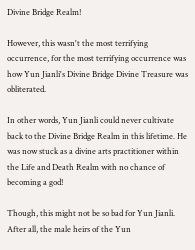Divine Bridge Realm!

However, this wasn't the most terrifying occurrence, for the most terrifying occurrence was how Yun Jianli's Divine Bridge Divine Treasure was obliterated.

In other words, Yun Jianli could never cultivate back to the Divine Bridge Realm in this lifetime. He was now stuck as a divine arts practitioner within the Life and Death Realm with no chance of becoming a god!

Though, this might not be so bad for Yun Jianli. After all, the male heirs of the Yun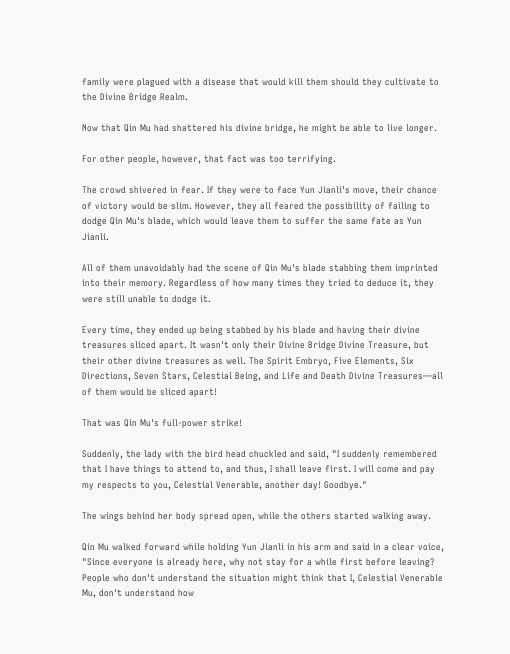family were plagued with a disease that would kill them should they cultivate to the Divine Bridge Realm.

Now that Qin Mu had shattered his divine bridge, he might be able to live longer.

For other people, however, that fact was too terrifying.

The crowd shivered in fear. If they were to face Yun Jianli's move, their chance of victory would be slim. However, they all feared the possibility of failing to dodge Qin Mu's blade, which would leave them to suffer the same fate as Yun Jianli.

All of them unavoidably had the scene of Qin Mu's blade stabbing them imprinted into their memory. Regardless of how many times they tried to deduce it, they were still unable to dodge it.

Every time, they ended up being stabbed by his blade and having their divine treasures sliced apart. It wasn't only their Divine Bridge Divine Treasure, but their other divine treasures as well. The Spirit Embryo, Five Elements, Six Directions, Seven Stars, Celestial Being, and Life and Death Divine Treasures—all of them would be sliced apart!

That was Qin Mu's full-power strike!

Suddenly, the lady with the bird head chuckled and said, "I suddenly remembered that I have things to attend to, and thus, I shall leave first. I will come and pay my respects to you, Celestial Venerable, another day! Goodbye."

The wings behind her body spread open, while the others started walking away.

Qin Mu walked forward while holding Yun Jianli in his arm and said in a clear voice, "Since everyone is already here, why not stay for a while first before leaving? People who don't understand the situation might think that I, Celestial Venerable Mu, don't understand how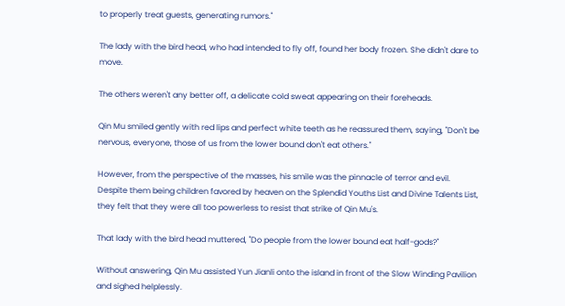to properly treat guests, generating rumors."

The lady with the bird head, who had intended to fly off, found her body frozen. She didn't dare to move.

The others weren't any better off, a delicate cold sweat appearing on their foreheads.

Qin Mu smiled gently with red lips and perfect white teeth as he reassured them, saying, "Don't be nervous, everyone, those of us from the lower bound don't eat others."

However, from the perspective of the masses, his smile was the pinnacle of terror and evil. Despite them being children favored by heaven on the Splendid Youths List and Divine Talents List, they felt that they were all too powerless to resist that strike of Qin Mu's.

That lady with the bird head muttered, "Do people from the lower bound eat half-gods?"

Without answering, Qin Mu assisted Yun Jianli onto the island in front of the Slow Winding Pavilion and sighed helplessly.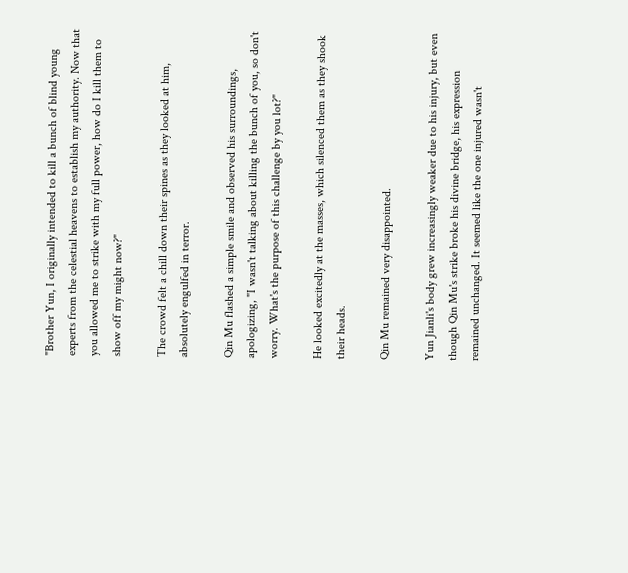"Brother Yun, I originally intended to kill a bunch of blind young experts from the celestial heavens to establish my authority. Now that you allowed me to strike with my full power, how do I kill them to show off my might now?"

The crowd felt a chill down their spines as they looked at him, absolutely engulfed in terror.

Qin Mu flashed a simple smile and observed his surroundings, apologizing, "I wasn't talking about killing the bunch of you, so don't worry. What's the purpose of this challenge by you lot?"

He looked excitedly at the masses, which silenced them as they shook their heads.

Qin Mu remained very disappointed.

Yun Jianli's body grew increasingly weaker due to his injury, but even though Qin Mu's strike broke his divine bridge, his expression remained unchanged. It seemed like the one injured wasn't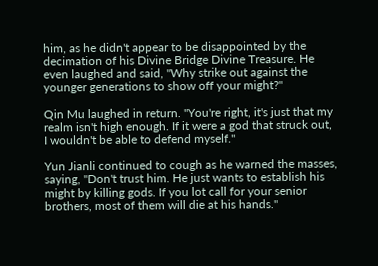him, as he didn't appear to be disappointed by the decimation of his Divine Bridge Divine Treasure. He even laughed and said, "Why strike out against the younger generations to show off your might?"

Qin Mu laughed in return. "You're right, it's just that my realm isn't high enough. If it were a god that struck out, I wouldn't be able to defend myself."

Yun Jianli continued to cough as he warned the masses, saying, "Don't trust him. He just wants to establish his might by killing gods. If you lot call for your senior brothers, most of them will die at his hands."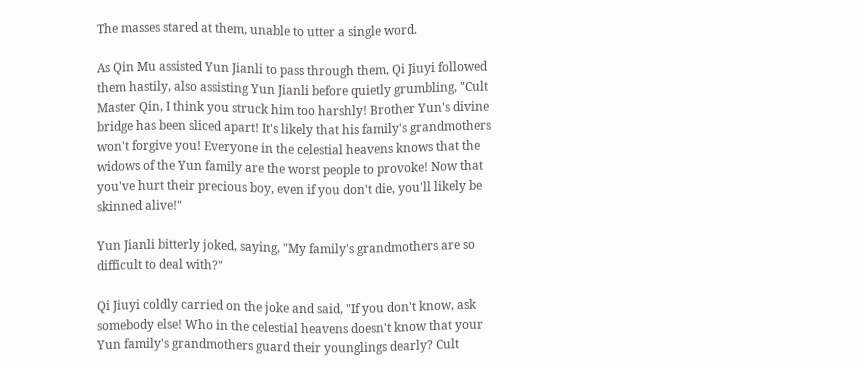The masses stared at them, unable to utter a single word.

As Qin Mu assisted Yun Jianli to pass through them, Qi Jiuyi followed them hastily, also assisting Yun Jianli before quietly grumbling, "Cult Master Qin, I think you struck him too harshly! Brother Yun's divine bridge has been sliced apart! It's likely that his family's grandmothers won't forgive you! Everyone in the celestial heavens knows that the widows of the Yun family are the worst people to provoke! Now that you've hurt their precious boy, even if you don't die, you'll likely be skinned alive!"

Yun Jianli bitterly joked, saying, "My family's grandmothers are so difficult to deal with?"

Qi Jiuyi coldly carried on the joke and said, "If you don't know, ask somebody else! Who in the celestial heavens doesn't know that your Yun family's grandmothers guard their younglings dearly? Cult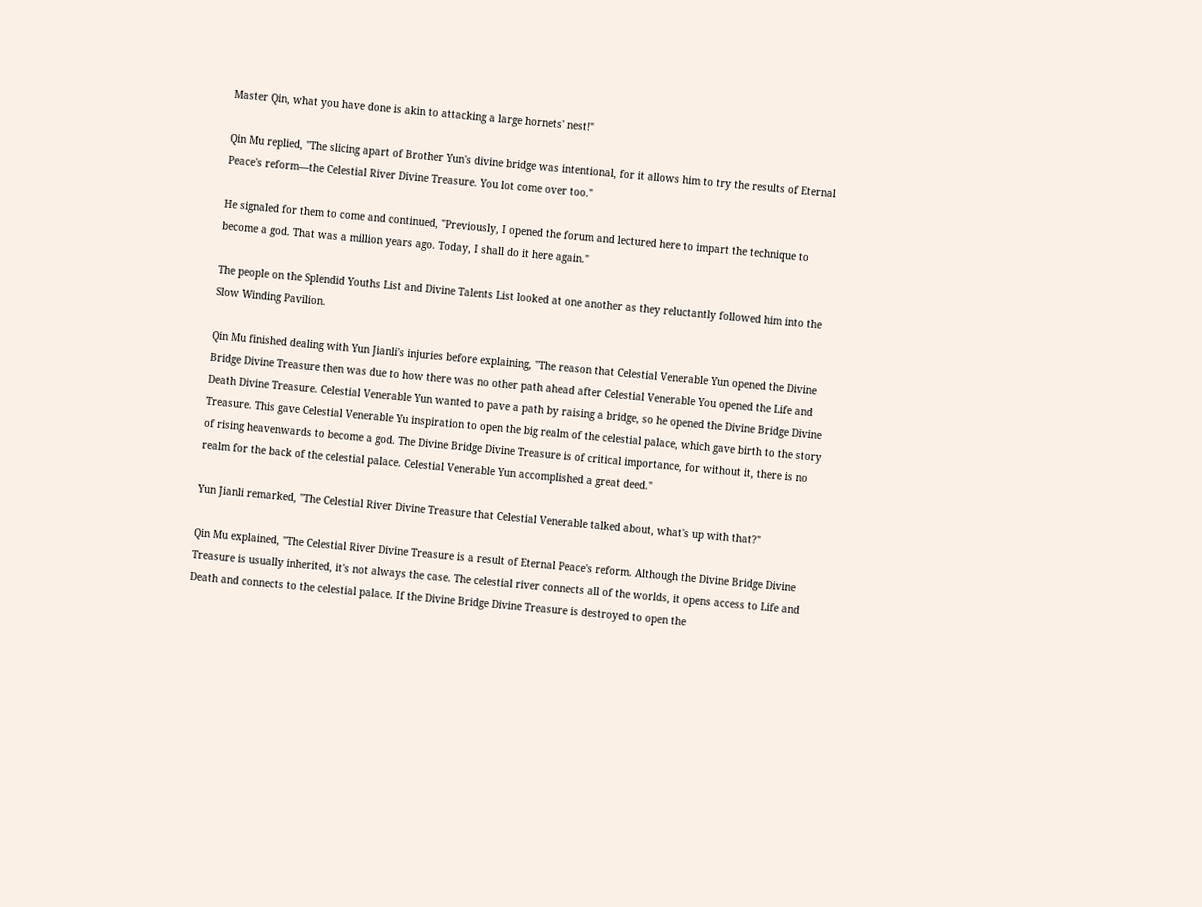Master Qin, what you have done is akin to attacking a large hornets' nest!"

Qin Mu replied, "The slicing apart of Brother Yun's divine bridge was intentional, for it allows him to try the results of Eternal Peace's reform—the Celestial River Divine Treasure. You lot come over too."

He signaled for them to come and continued, "Previously, I opened the forum and lectured here to impart the technique to become a god. That was a million years ago. Today, I shall do it here again."

The people on the Splendid Youths List and Divine Talents List looked at one another as they reluctantly followed him into the Slow Winding Pavilion.

Qin Mu finished dealing with Yun Jianli's injuries before explaining, "The reason that Celestial Venerable Yun opened the Divine Bridge Divine Treasure then was due to how there was no other path ahead after Celestial Venerable You opened the Life and Death Divine Treasure. Celestial Venerable Yun wanted to pave a path by raising a bridge, so he opened the Divine Bridge Divine Treasure. This gave Celestial Venerable Yu inspiration to open the big realm of the celestial palace, which gave birth to the story of rising heavenwards to become a god. The Divine Bridge Divine Treasure is of critical importance, for without it, there is no realm for the back of the celestial palace. Celestial Venerable Yun accomplished a great deed."

Yun Jianli remarked, "The Celestial River Divine Treasure that Celestial Venerable talked about, what's up with that?"

Qin Mu explained, "The Celestial River Divine Treasure is a result of Eternal Peace's reform. Although the Divine Bridge Divine Treasure is usually inherited, it's not always the case. The celestial river connects all of the worlds, it opens access to Life and Death and connects to the celestial palace. If the Divine Bridge Divine Treasure is destroyed to open the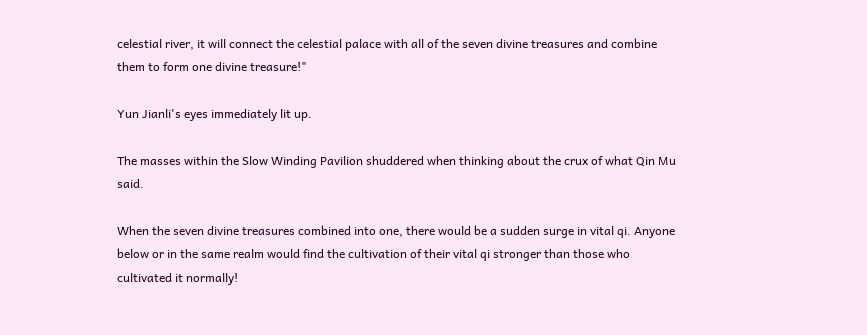celestial river, it will connect the celestial palace with all of the seven divine treasures and combine them to form one divine treasure!"

Yun Jianli's eyes immediately lit up.

The masses within the Slow Winding Pavilion shuddered when thinking about the crux of what Qin Mu said.

When the seven divine treasures combined into one, there would be a sudden surge in vital qi. Anyone below or in the same realm would find the cultivation of their vital qi stronger than those who cultivated it normally!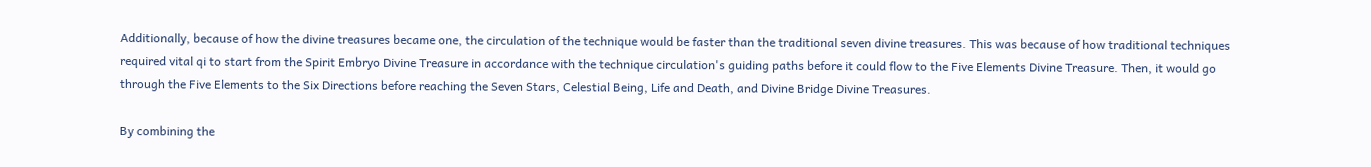Additionally, because of how the divine treasures became one, the circulation of the technique would be faster than the traditional seven divine treasures. This was because of how traditional techniques required vital qi to start from the Spirit Embryo Divine Treasure in accordance with the technique circulation's guiding paths before it could flow to the Five Elements Divine Treasure. Then, it would go through the Five Elements to the Six Directions before reaching the Seven Stars, Celestial Being, Life and Death, and Divine Bridge Divine Treasures.

By combining the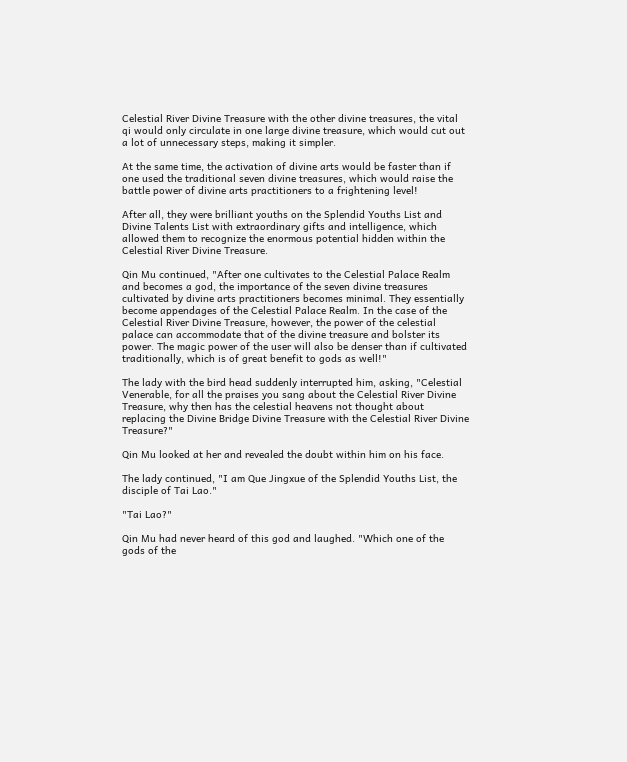Celestial River Divine Treasure with the other divine treasures, the vital qi would only circulate in one large divine treasure, which would cut out a lot of unnecessary steps, making it simpler.

At the same time, the activation of divine arts would be faster than if one used the traditional seven divine treasures, which would raise the battle power of divine arts practitioners to a frightening level!

After all, they were brilliant youths on the Splendid Youths List and Divine Talents List with extraordinary gifts and intelligence, which allowed them to recognize the enormous potential hidden within the Celestial River Divine Treasure.

Qin Mu continued, "After one cultivates to the Celestial Palace Realm and becomes a god, the importance of the seven divine treasures cultivated by divine arts practitioners becomes minimal. They essentially become appendages of the Celestial Palace Realm. In the case of the Celestial River Divine Treasure, however, the power of the celestial palace can accommodate that of the divine treasure and bolster its power. The magic power of the user will also be denser than if cultivated traditionally, which is of great benefit to gods as well!"

The lady with the bird head suddenly interrupted him, asking, "Celestial Venerable, for all the praises you sang about the Celestial River Divine Treasure, why then has the celestial heavens not thought about replacing the Divine Bridge Divine Treasure with the Celestial River Divine Treasure?"

Qin Mu looked at her and revealed the doubt within him on his face.

The lady continued, "I am Que Jingxue of the Splendid Youths List, the disciple of Tai Lao."

"Tai Lao?"

Qin Mu had never heard of this god and laughed. "Which one of the gods of the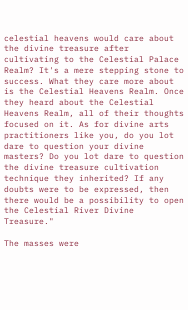celestial heavens would care about the divine treasure after cultivating to the Celestial Palace Realm? It's a mere stepping stone to success. What they care more about is the Celestial Heavens Realm. Once they heard about the Celestial Heavens Realm, all of their thoughts focused on it. As for divine arts practitioners like you, do you lot dare to question your divine masters? Do you lot dare to question the divine treasure cultivation technique they inherited? If any doubts were to be expressed, then there would be a possibility to open the Celestial River Divine Treasure."

The masses were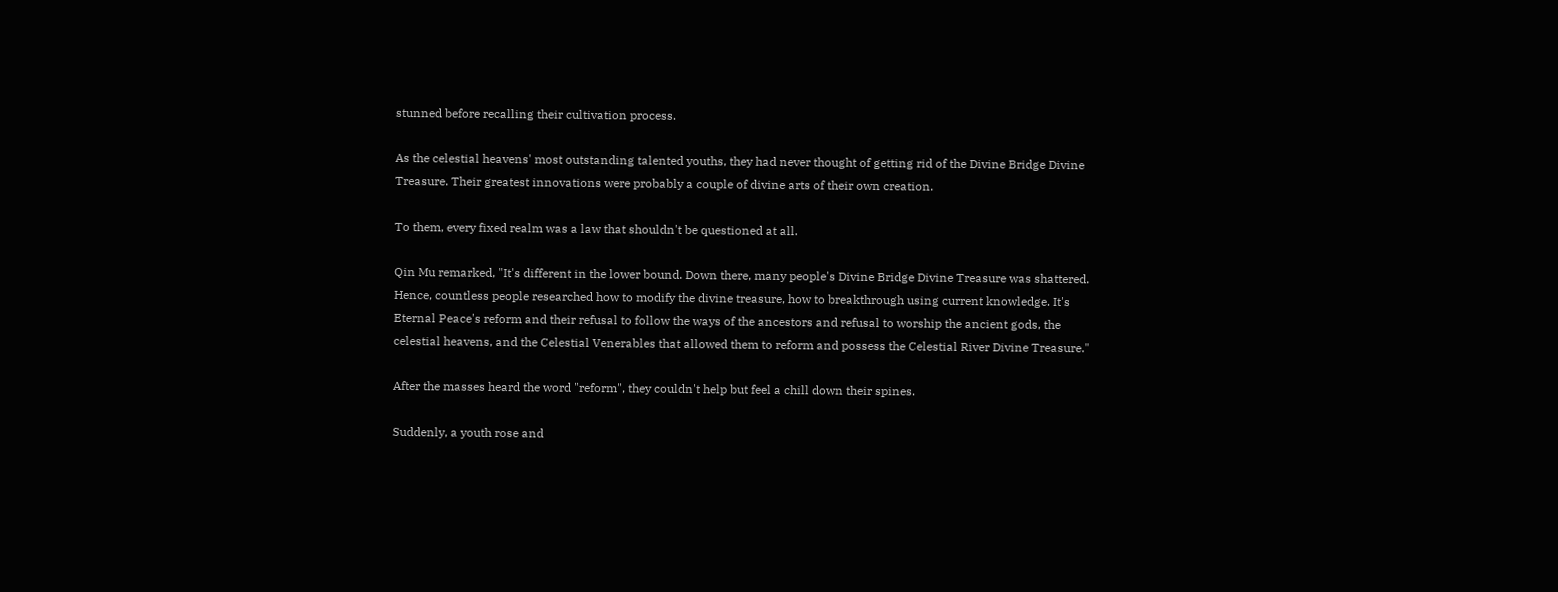stunned before recalling their cultivation process.

As the celestial heavens' most outstanding talented youths, they had never thought of getting rid of the Divine Bridge Divine Treasure. Their greatest innovations were probably a couple of divine arts of their own creation.

To them, every fixed realm was a law that shouldn't be questioned at all.

Qin Mu remarked, "It's different in the lower bound. Down there, many people's Divine Bridge Divine Treasure was shattered. Hence, countless people researched how to modify the divine treasure, how to breakthrough using current knowledge. It's Eternal Peace's reform and their refusal to follow the ways of the ancestors and refusal to worship the ancient gods, the celestial heavens, and the Celestial Venerables that allowed them to reform and possess the Celestial River Divine Treasure."

After the masses heard the word "reform", they couldn't help but feel a chill down their spines.

Suddenly, a youth rose and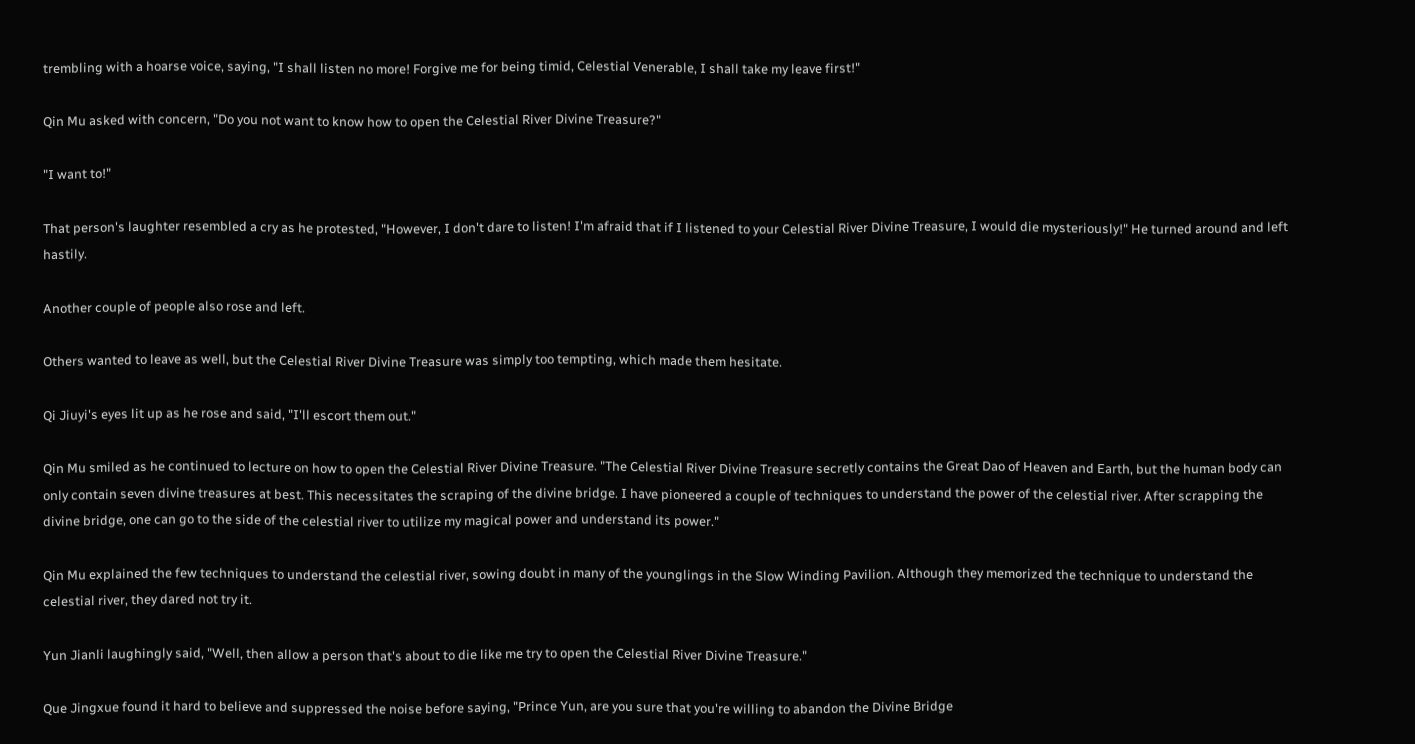trembling with a hoarse voice, saying, "I shall listen no more! Forgive me for being timid, Celestial Venerable, I shall take my leave first!"

Qin Mu asked with concern, "Do you not want to know how to open the Celestial River Divine Treasure?"

"I want to!"

That person's laughter resembled a cry as he protested, "However, I don't dare to listen! I'm afraid that if I listened to your Celestial River Divine Treasure, I would die mysteriously!" He turned around and left hastily.

Another couple of people also rose and left.

Others wanted to leave as well, but the Celestial River Divine Treasure was simply too tempting, which made them hesitate.

Qi Jiuyi's eyes lit up as he rose and said, "I'll escort them out."

Qin Mu smiled as he continued to lecture on how to open the Celestial River Divine Treasure. "The Celestial River Divine Treasure secretly contains the Great Dao of Heaven and Earth, but the human body can only contain seven divine treasures at best. This necessitates the scraping of the divine bridge. I have pioneered a couple of techniques to understand the power of the celestial river. After scrapping the divine bridge, one can go to the side of the celestial river to utilize my magical power and understand its power."

Qin Mu explained the few techniques to understand the celestial river, sowing doubt in many of the younglings in the Slow Winding Pavilion. Although they memorized the technique to understand the celestial river, they dared not try it.

Yun Jianli laughingly said, "Well, then allow a person that's about to die like me try to open the Celestial River Divine Treasure."

Que Jingxue found it hard to believe and suppressed the noise before saying, "Prince Yun, are you sure that you're willing to abandon the Divine Bridge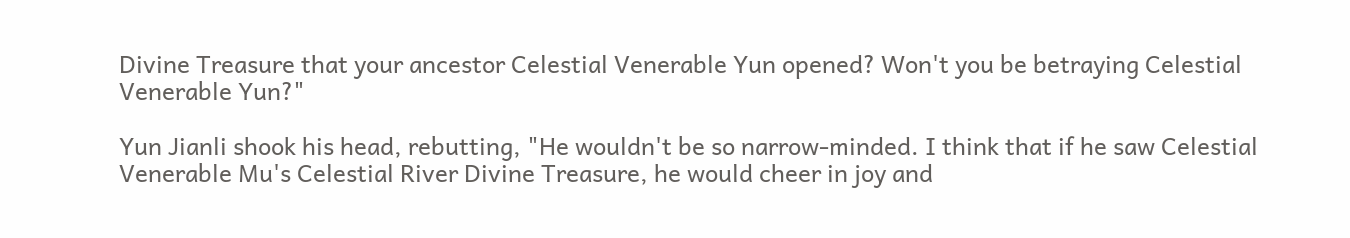Divine Treasure that your ancestor Celestial Venerable Yun opened? Won't you be betraying Celestial Venerable Yun?"

Yun Jianli shook his head, rebutting, "He wouldn't be so narrow-minded. I think that if he saw Celestial Venerable Mu's Celestial River Divine Treasure, he would cheer in joy and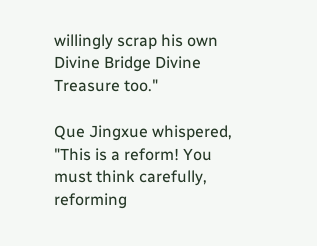willingly scrap his own Divine Bridge Divine Treasure too."

Que Jingxue whispered, "This is a reform! You must think carefully, reforming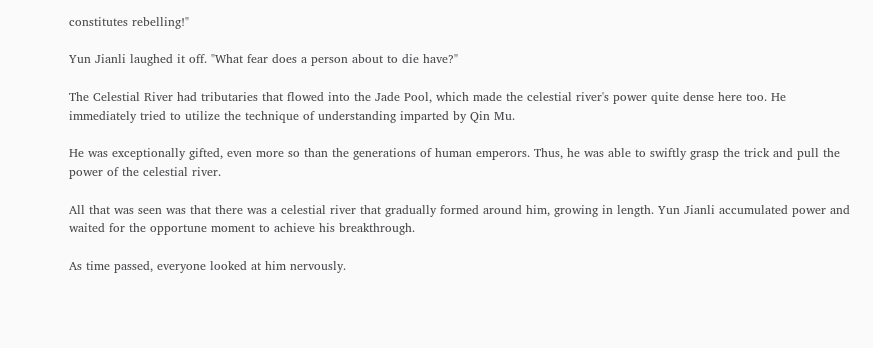constitutes rebelling!"

Yun Jianli laughed it off. "What fear does a person about to die have?"

The Celestial River had tributaries that flowed into the Jade Pool, which made the celestial river's power quite dense here too. He immediately tried to utilize the technique of understanding imparted by Qin Mu.

He was exceptionally gifted, even more so than the generations of human emperors. Thus, he was able to swiftly grasp the trick and pull the power of the celestial river.

All that was seen was that there was a celestial river that gradually formed around him, growing in length. Yun Jianli accumulated power and waited for the opportune moment to achieve his breakthrough.

As time passed, everyone looked at him nervously.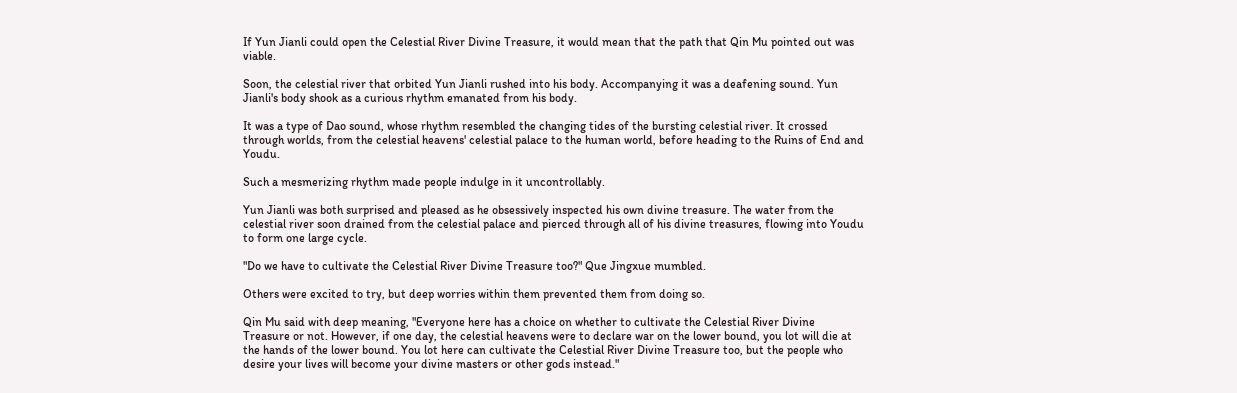If Yun Jianli could open the Celestial River Divine Treasure, it would mean that the path that Qin Mu pointed out was viable.

Soon, the celestial river that orbited Yun Jianli rushed into his body. Accompanying it was a deafening sound. Yun Jianli's body shook as a curious rhythm emanated from his body.

It was a type of Dao sound, whose rhythm resembled the changing tides of the bursting celestial river. It crossed through worlds, from the celestial heavens' celestial palace to the human world, before heading to the Ruins of End and Youdu.

Such a mesmerizing rhythm made people indulge in it uncontrollably.

Yun Jianli was both surprised and pleased as he obsessively inspected his own divine treasure. The water from the celestial river soon drained from the celestial palace and pierced through all of his divine treasures, flowing into Youdu to form one large cycle.

"Do we have to cultivate the Celestial River Divine Treasure too?" Que Jingxue mumbled.

Others were excited to try, but deep worries within them prevented them from doing so.

Qin Mu said with deep meaning, "Everyone here has a choice on whether to cultivate the Celestial River Divine Treasure or not. However, if one day, the celestial heavens were to declare war on the lower bound, you lot will die at the hands of the lower bound. You lot here can cultivate the Celestial River Divine Treasure too, but the people who desire your lives will become your divine masters or other gods instead."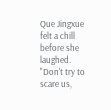Que Jingxue felt a chill before she laughed. "Don't try to scare us,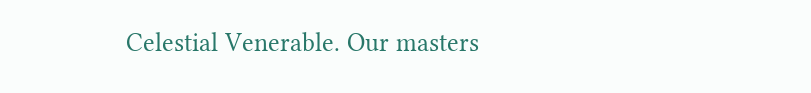Celestial Venerable. Our masters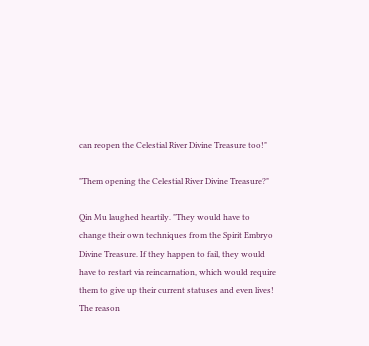can reopen the Celestial River Divine Treasure too!"

"Them opening the Celestial River Divine Treasure?"

Qin Mu laughed heartily. "They would have to change their own techniques from the Spirit Embryo Divine Treasure. If they happen to fail, they would have to restart via reincarnation, which would require them to give up their current statuses and even lives! The reason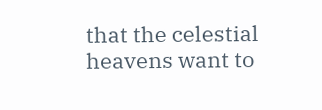that the celestial heavens want to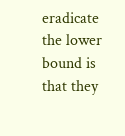eradicate the lower bound is that they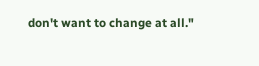don't want to change at all."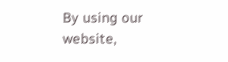By using our website,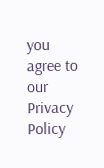you agree to our Privacy Policy